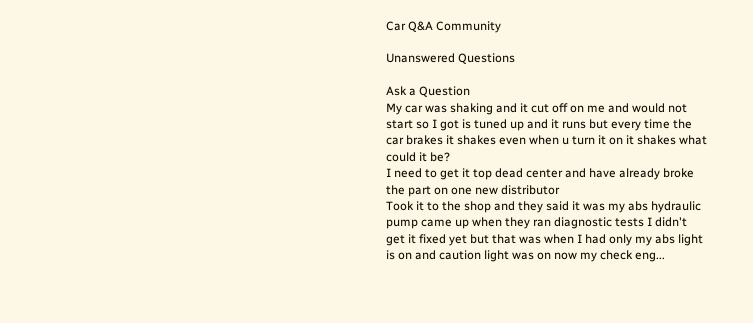Car Q&A Community

Unanswered Questions

Ask a Question
My car was shaking and it cut off on me and would not start so I got is tuned up and it runs but every time the car brakes it shakes even when u turn it on it shakes what could it be?
I need to get it top dead center and have already broke the part on one new distributor
Took it to the shop and they said it was my abs hydraulic pump came up when they ran diagnostic tests I didn't get it fixed yet but that was when I had only my abs light is on and caution light was on now my check eng...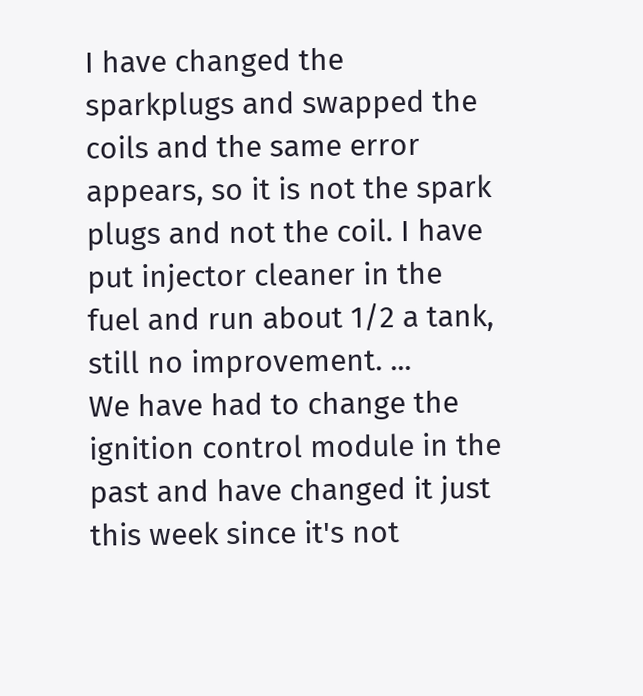I have changed the sparkplugs and swapped the coils and the same error appears, so it is not the spark plugs and not the coil. I have put injector cleaner in the fuel and run about 1/2 a tank, still no improvement. ...
We have had to change the ignition control module in the past and have changed it just this week since it's not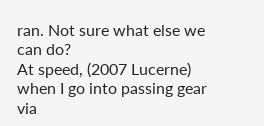ran. Not sure what else we can do?
At speed, (2007 Lucerne) when I go into passing gear via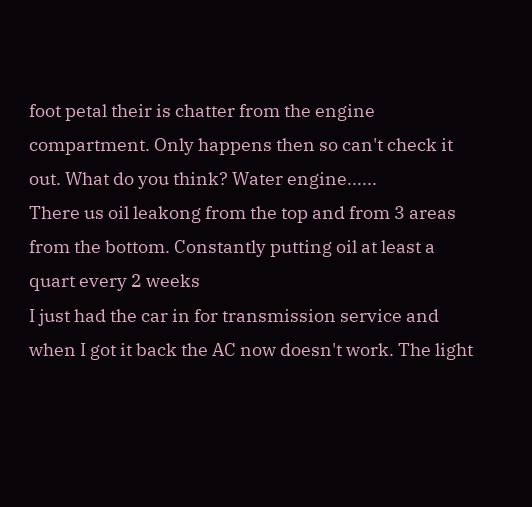foot petal their is chatter from the engine compartment. Only happens then so can't check it out. What do you think? Water engine......
There us oil leakong from the top and from 3 areas from the bottom. Constantly putting oil at least a quart every 2 weeks
I just had the car in for transmission service and when I got it back the AC now doesn't work. The light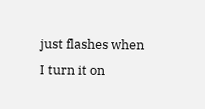just flashes when I turn it on